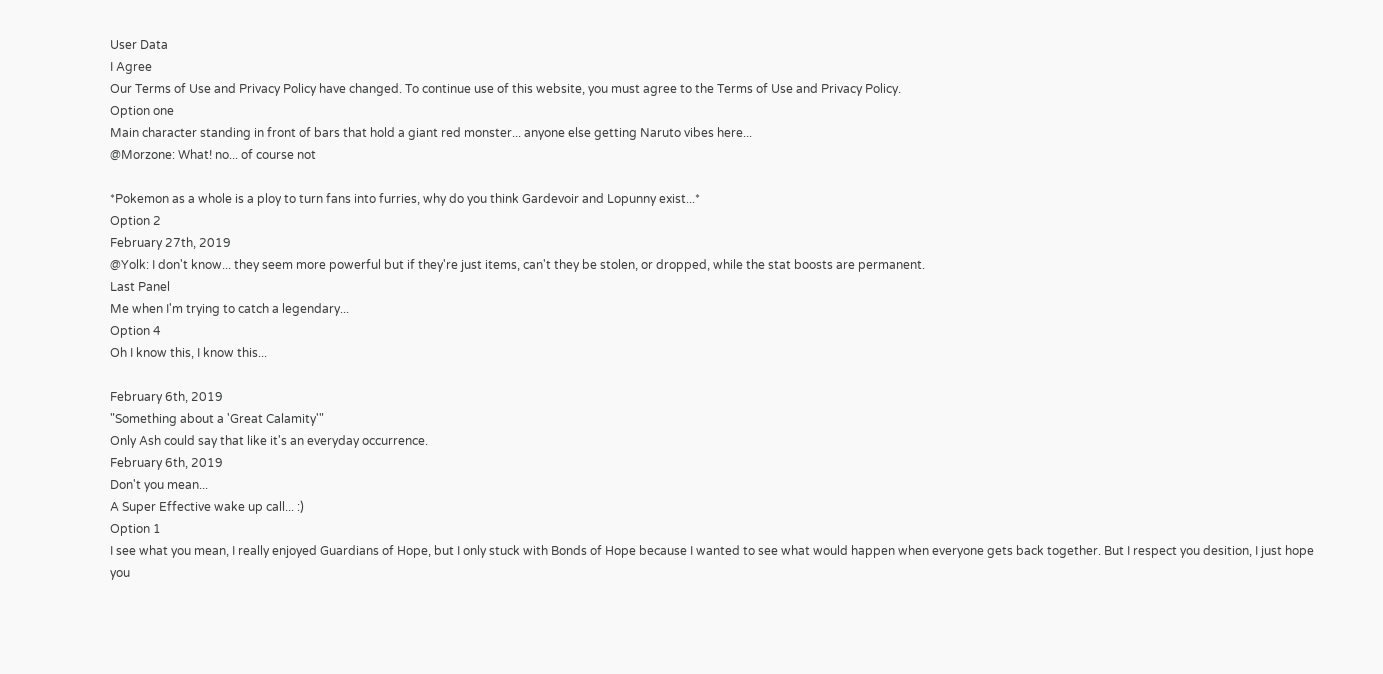User Data
I Agree
Our Terms of Use and Privacy Policy have changed. To continue use of this website, you must agree to the Terms of Use and Privacy Policy.
Option one
Main character standing in front of bars that hold a giant red monster... anyone else getting Naruto vibes here...
@Morzone: What! no... of course not

*Pokemon as a whole is a ploy to turn fans into furries, why do you think Gardevoir and Lopunny exist...*
Option 2
February 27th, 2019
@Yolk: I don't know... they seem more powerful but if they're just items, can't they be stolen, or dropped, while the stat boosts are permanent.
Last Panel
Me when I'm trying to catch a legendary...
Option 4
Oh I know this, I know this...

February 6th, 2019
"Something about a 'Great Calamity'"
Only Ash could say that like it's an everyday occurrence.
February 6th, 2019
Don't you mean...
A Super Effective wake up call... :)
Option 1
I see what you mean, I really enjoyed Guardians of Hope, but I only stuck with Bonds of Hope because I wanted to see what would happen when everyone gets back together. But I respect you desition, I just hope you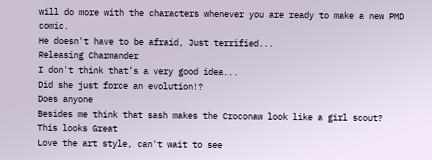will do more with the characters whenever you are ready to make a new PMD comic.
He doesn't have to be afraid, Just terrified...
Releasing Charmander
I don't think that’s a very good idea...
Did she just force an evolution!?
Does anyone
Besides me think that sash makes the Croconaw look like a girl scout?
This looks Great
Love the art style, can't wait to see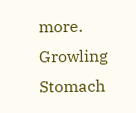more.
Growling Stomach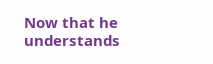Now that he understands